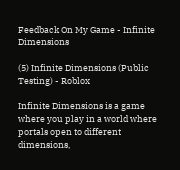Feedback On My Game - Infinite Dimensions

(5) Infinite Dimensions (Public Testing) - Roblox

Infinite Dimensions is a game where you play in a world where portals open to different dimensions,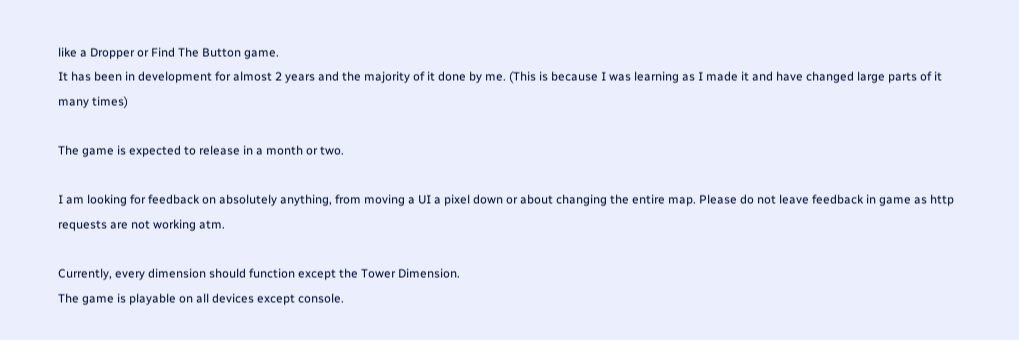like a Dropper or Find The Button game.
It has been in development for almost 2 years and the majority of it done by me. (This is because I was learning as I made it and have changed large parts of it many times)

The game is expected to release in a month or two.

I am looking for feedback on absolutely anything, from moving a UI a pixel down or about changing the entire map. Please do not leave feedback in game as http requests are not working atm.

Currently, every dimension should function except the Tower Dimension.
The game is playable on all devices except console.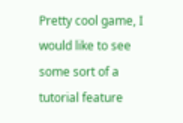Pretty cool game, I would like to see some sort of a tutorial feature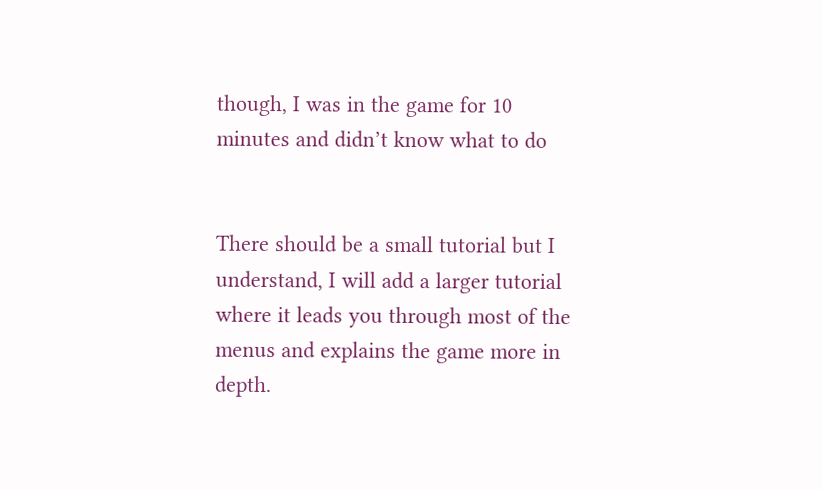though, I was in the game for 10 minutes and didn’t know what to do


There should be a small tutorial but I understand, I will add a larger tutorial where it leads you through most of the menus and explains the game more in depth.